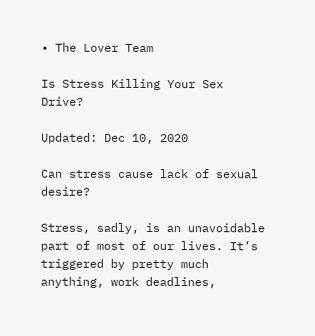• The Lover Team

Is Stress Killing Your Sex Drive?

Updated: Dec 10, 2020

Can stress cause lack of sexual desire?

Stress, sadly, is an unavoidable part of most of our lives. It’s triggered by pretty much anything, work deadlines,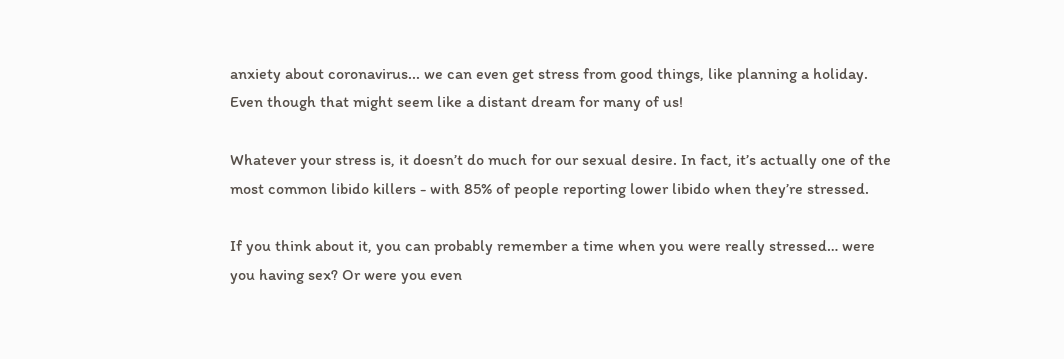anxiety about coronavirus... we can even get stress from good things, like planning a holiday. Even though that might seem like a distant dream for many of us!

Whatever your stress is, it doesn’t do much for our sexual desire. In fact, it’s actually one of the most common libido killers - with 85% of people reporting lower libido when they’re stressed.

If you think about it, you can probably remember a time when you were really stressed… were you having sex? Or were you even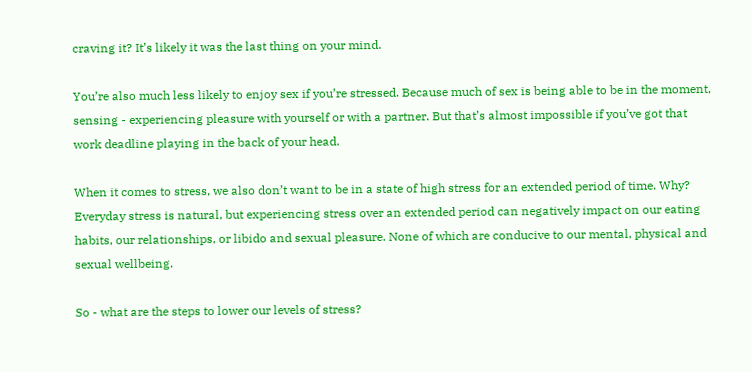craving it? It’s likely it was the last thing on your mind.

You’re also much less likely to enjoy sex if you’re stressed. Because much of sex is being able to be in the moment, sensing - experiencing pleasure with yourself or with a partner. But that’s almost impossible if you’ve got that work deadline playing in the back of your head.

When it comes to stress, we also don’t want to be in a state of high stress for an extended period of time. Why? Everyday stress is natural, but experiencing stress over an extended period can negatively impact on our eating habits, our relationships, or libido and sexual pleasure. None of which are conducive to our mental, physical and sexual wellbeing.

So - what are the steps to lower our levels of stress?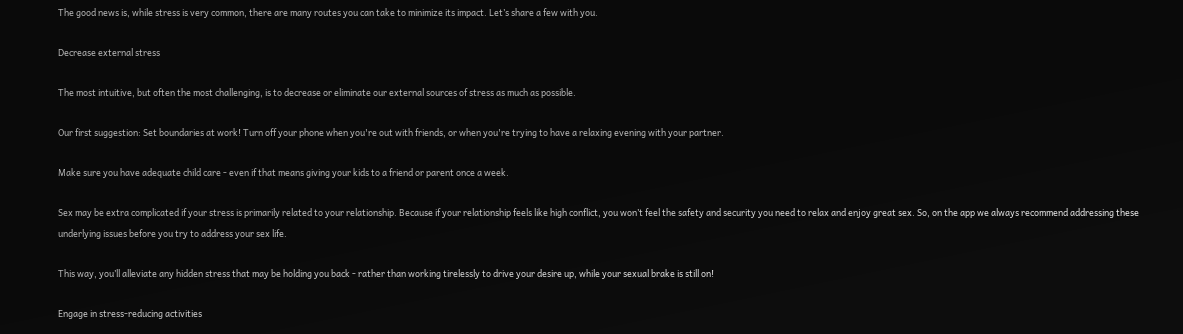The good news is, while stress is very common, there are many routes you can take to minimize its impact. Let’s share a few with you.

Decrease external stress

The most intuitive, but often the most challenging, is to decrease or eliminate our external sources of stress as much as possible.

Our first suggestion: Set boundaries at work! Turn off your phone when you're out with friends, or when you're trying to have a relaxing evening with your partner.

Make sure you have adequate child care - even if that means giving your kids to a friend or parent once a week.

Sex may be extra complicated if your stress is primarily related to your relationship. Because if your relationship feels like high conflict, you won’t feel the safety and security you need to relax and enjoy great sex. So, on the app we always recommend addressing these underlying issues before you try to address your sex life.

This way, you’ll alleviate any hidden stress that may be holding you back - rather than working tirelessly to drive your desire up, while your sexual brake is still on!

Engage in stress-reducing activities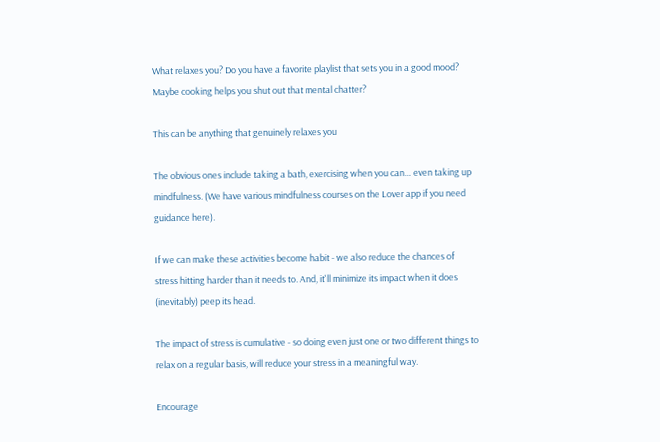What relaxes you? Do you have a favorite playlist that sets you in a good mood? Maybe cooking helps you shut out that mental chatter?

This can be anything that genuinely relaxes you

The obvious ones include taking a bath, exercising when you can… even taking up mindfulness. (We have various mindfulness courses on the Lover app if you need guidance here).

If we can make these activities become habit - we also reduce the chances of stress hitting harder than it needs to. And, it'll minimize its impact when it does (inevitably) peep its head.

The impact of stress is cumulative - so doing even just one or two different things to relax on a regular basis, will reduce your stress in a meaningful way.

Encourage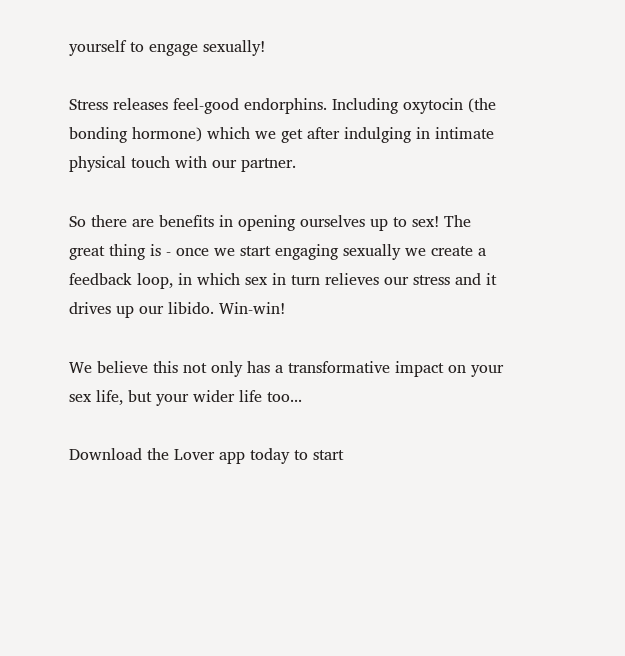yourself to engage sexually!

Stress releases feel-good endorphins. Including oxytocin (the bonding hormone) which we get after indulging in intimate physical touch with our partner.

So there are benefits in opening ourselves up to sex! The great thing is - once we start engaging sexually we create a feedback loop, in which sex in turn relieves our stress and it drives up our libido. Win-win!

We believe this not only has a transformative impact on your sex life, but your wider life too...

Download the Lover app today to start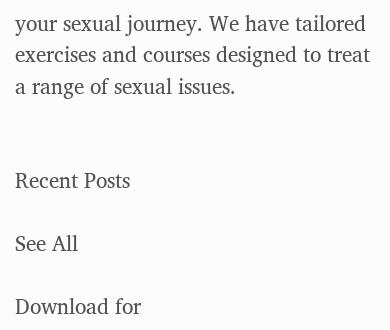your sexual journey. We have tailored exercises and courses designed to treat a range of sexual issues.


Recent Posts

See All

Download for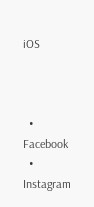iOS



  • Facebook
  • Instagram